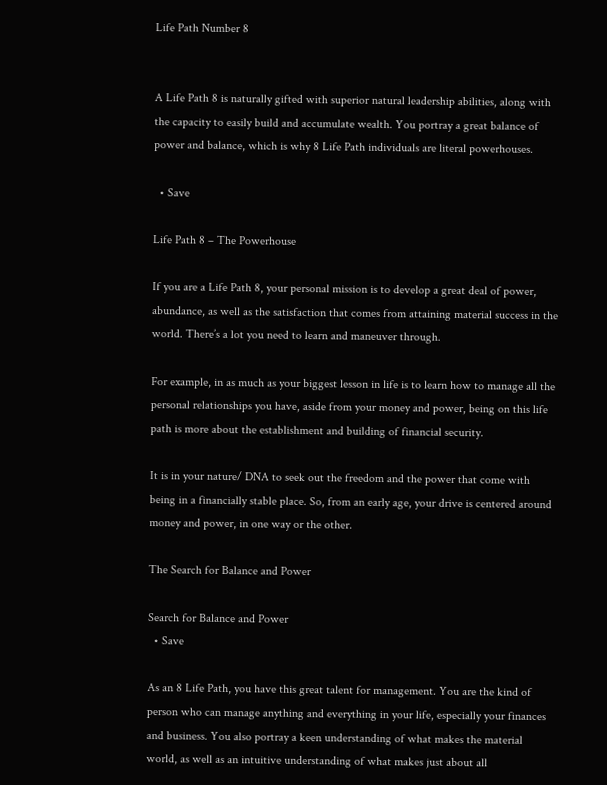Life Path Number 8


A Life Path 8 is naturally gifted with superior natural leadership abilities, along with the capacity to easily build and accumulate wealth. You portray a great balance of power and balance, which is why 8 Life Path individuals are literal powerhouses.

  • Save

Life Path 8 – The Powerhouse

If you are a Life Path 8, your personal mission is to develop a great deal of power, abundance, as well as the satisfaction that comes from attaining material success in the world. There’s a lot you need to learn and maneuver through.

For example, in as much as your biggest lesson in life is to learn how to manage all the personal relationships you have, aside from your money and power, being on this life path is more about the establishment and building of financial security.

It is in your nature/ DNA to seek out the freedom and the power that come with being in a financially stable place. So, from an early age, your drive is centered around money and power, in one way or the other.

The Search for Balance and Power

Search for Balance and Power
  • Save

As an 8 Life Path, you have this great talent for management. You are the kind of person who can manage anything and everything in your life, especially your finances and business. You also portray a keen understanding of what makes the material world, as well as an intuitive understanding of what makes just about all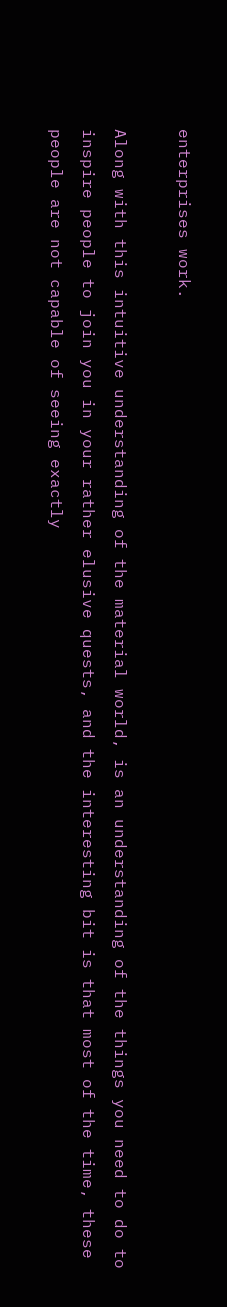enterprises work.

Along with this intuitive understanding of the material world, is an understanding of the things you need to do to inspire people to join you in your rather elusive quests, and the interesting bit is that most of the time, these people are not capable of seeing exactly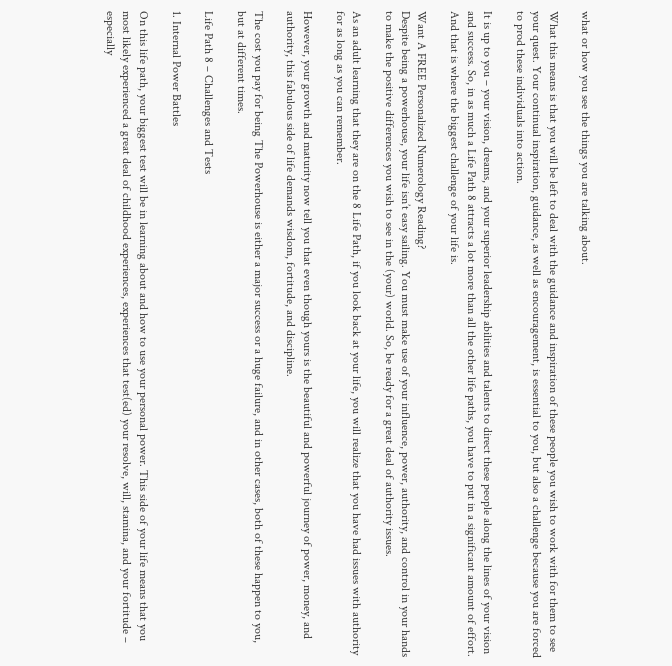what or how you see the things you are talking about.

What this means is that you will be left to deal with the guidance and inspiration of these people you wish to work with for them to see your quest. Your continual inspiration, guidance, as well as encouragement, is essential to you, but also a challenge because you are forced to prod these individuals into action.

It is up to you – your vision, dreams, and your superior leadership abilities and talents to direct these people along the lines of your vision and success. So, in as much a Life Path 8 attracts a lot more than all the other life paths, you have to put in a significant amount of effort. And that is where the biggest challenge of your life is.

Want A FREE Personalized Numerology Reading?
Despite being a powerhouse, your life isn’t easy sailing. You must make use of your influence, power, authority, and control in your hands to make the positive differences you wish to see in the (your) world. So, be ready for a great deal of authority issues.

As an adult learning that they are on the 8 Life Path, if you look back at your life, you will realize that you have had issues with authority for as long as you can remember.

However, your growth and maturity now tell you that even though yours is the beautiful and powerful journey of power, money, and authority, this fabulous side of life demands wisdom, fortitude, and discipline.

The cost you pay for being The Powerhouse is either a major success or a huge failure, and in other cases, both of these happen to you, but at different times.

Life Path 8 – Challenges and Tests

1. Internal Power Battles

On this life path, your biggest test will be in learning about and how to use your personal power. This side of your life means that you most likely experienced a great deal of childhood experiences, experiences that test(ed) your resolve, will, stamina, and your fortitude – especially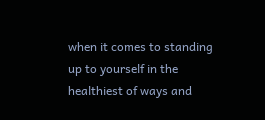when it comes to standing up to yourself in the healthiest of ways and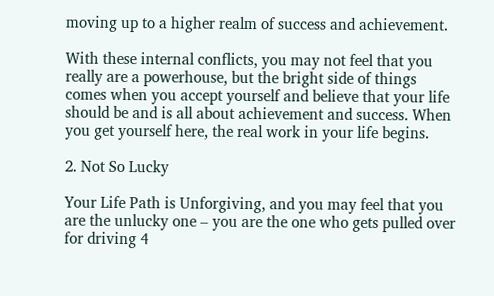moving up to a higher realm of success and achievement.

With these internal conflicts, you may not feel that you really are a powerhouse, but the bright side of things comes when you accept yourself and believe that your life should be and is all about achievement and success. When you get yourself here, the real work in your life begins.

2. Not So Lucky

Your Life Path is Unforgiving, and you may feel that you are the unlucky one – you are the one who gets pulled over for driving 4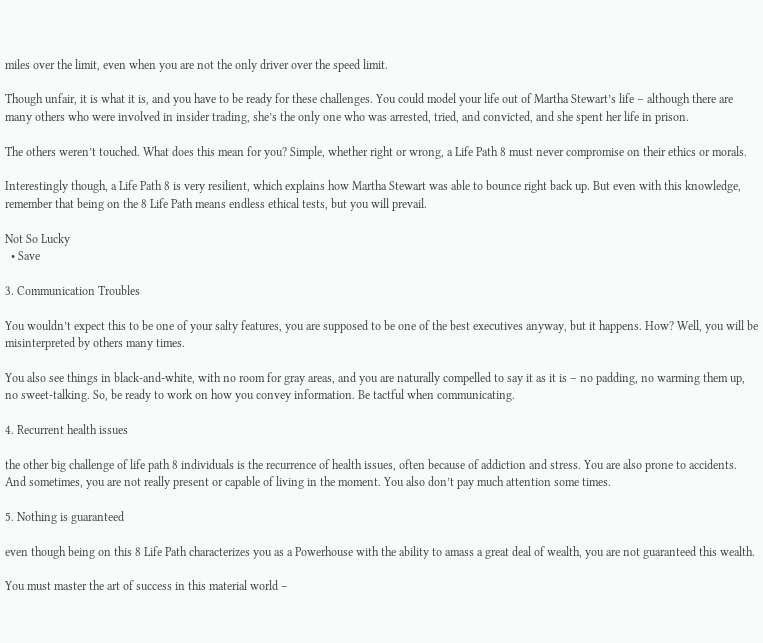miles over the limit, even when you are not the only driver over the speed limit.

Though unfair, it is what it is, and you have to be ready for these challenges. You could model your life out of Martha Stewart’s life – although there are many others who were involved in insider trading, she’s the only one who was arrested, tried, and convicted, and she spent her life in prison.

The others weren’t touched. What does this mean for you? Simple, whether right or wrong, a Life Path 8 must never compromise on their ethics or morals.

Interestingly though, a Life Path 8 is very resilient, which explains how Martha Stewart was able to bounce right back up. But even with this knowledge, remember that being on the 8 Life Path means endless ethical tests, but you will prevail.

Not So Lucky
  • Save

3. Communication Troubles

You wouldn’t expect this to be one of your salty features, you are supposed to be one of the best executives anyway, but it happens. How? Well, you will be misinterpreted by others many times.

You also see things in black-and-white, with no room for gray areas, and you are naturally compelled to say it as it is – no padding, no warming them up, no sweet-talking. So, be ready to work on how you convey information. Be tactful when communicating.

4. Recurrent health issues

the other big challenge of life path 8 individuals is the recurrence of health issues, often because of addiction and stress. You are also prone to accidents. And sometimes, you are not really present or capable of living in the moment. You also don’t pay much attention some times.

5. Nothing is guaranteed

even though being on this 8 Life Path characterizes you as a Powerhouse with the ability to amass a great deal of wealth, you are not guaranteed this wealth.

You must master the art of success in this material world –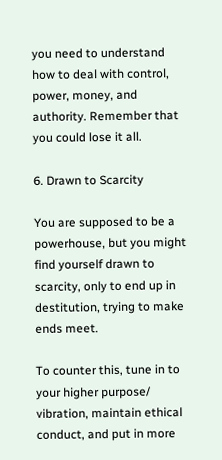you need to understand how to deal with control, power, money, and authority. Remember that you could lose it all.

6. Drawn to Scarcity

You are supposed to be a powerhouse, but you might find yourself drawn to scarcity, only to end up in destitution, trying to make ends meet.

To counter this, tune in to your higher purpose/ vibration, maintain ethical conduct, and put in more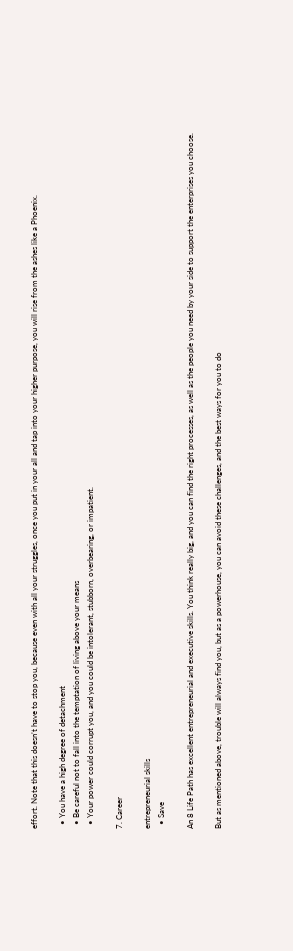effort. Note that this doesn’t have to stop you, because even with all your struggles, once you put in your all and tap into your higher purpose, you will rise from the ashes like a Phoenix.

  • You have a high degree of detachment
  • Be careful not to fall into the temptation of living above your means
  • Your power could corrupt you, and you could be intolerant, stubborn, overbearing, or impatient.

7. Career

entrepreneurial skills
  • Save

An 8 Life Path has excellent entrepreneurial and executive skills. You think really big, and you can find the right processes, as well as the people you need by your side to support the enterprises you choose.

But as mentioned above, trouble will always find you, but as a powerhouse, you can avoid these challenges, and the best ways for you to do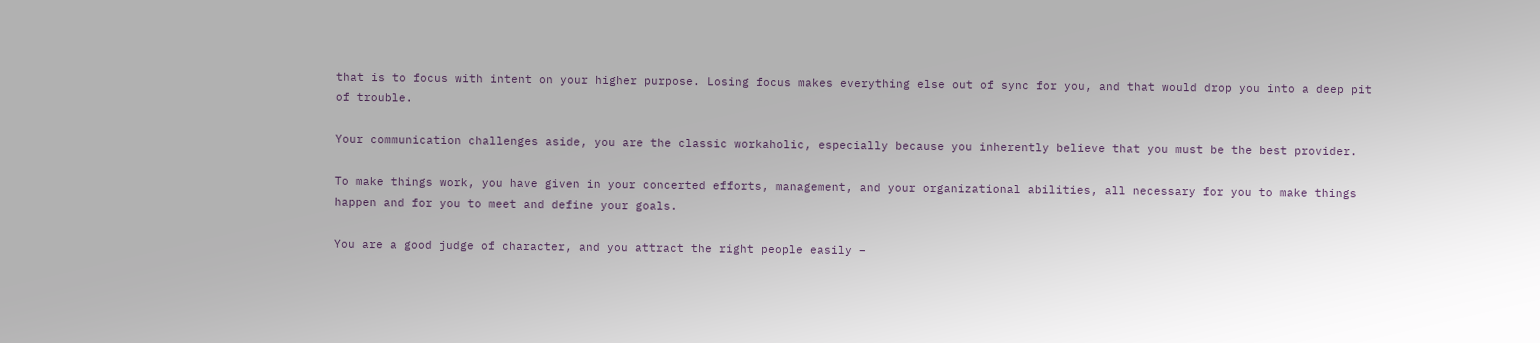that is to focus with intent on your higher purpose. Losing focus makes everything else out of sync for you, and that would drop you into a deep pit of trouble.

Your communication challenges aside, you are the classic workaholic, especially because you inherently believe that you must be the best provider.

To make things work, you have given in your concerted efforts, management, and your organizational abilities, all necessary for you to make things happen and for you to meet and define your goals.

You are a good judge of character, and you attract the right people easily –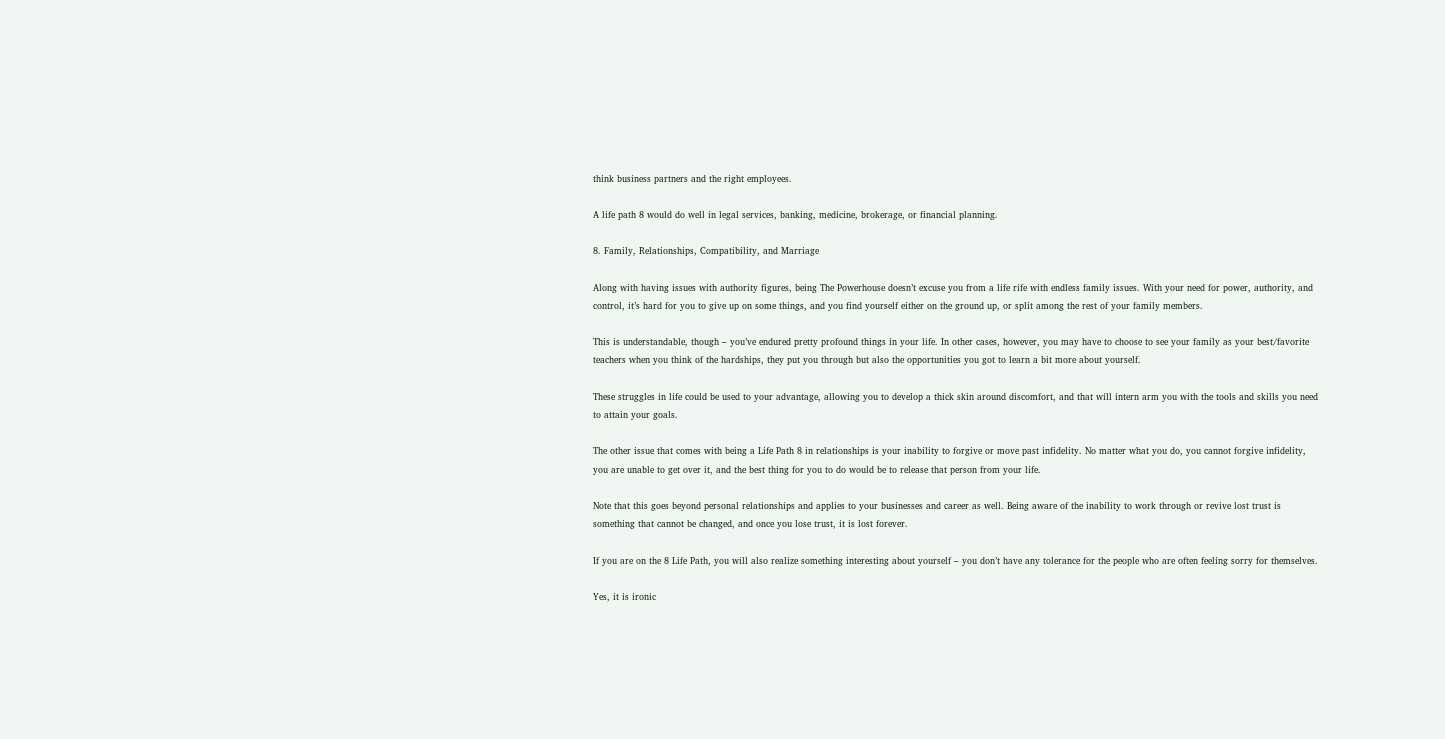think business partners and the right employees.

A life path 8 would do well in legal services, banking, medicine, brokerage, or financial planning.

8. Family, Relationships, Compatibility, and Marriage

Along with having issues with authority figures, being The Powerhouse doesn’t excuse you from a life rife with endless family issues. With your need for power, authority, and control, it’s hard for you to give up on some things, and you find yourself either on the ground up, or split among the rest of your family members.

This is understandable, though – you’ve endured pretty profound things in your life. In other cases, however, you may have to choose to see your family as your best/favorite teachers when you think of the hardships, they put you through but also the opportunities you got to learn a bit more about yourself.

These struggles in life could be used to your advantage, allowing you to develop a thick skin around discomfort, and that will intern arm you with the tools and skills you need to attain your goals.

The other issue that comes with being a Life Path 8 in relationships is your inability to forgive or move past infidelity. No matter what you do, you cannot forgive infidelity, you are unable to get over it, and the best thing for you to do would be to release that person from your life.

Note that this goes beyond personal relationships and applies to your businesses and career as well. Being aware of the inability to work through or revive lost trust is something that cannot be changed, and once you lose trust, it is lost forever.

If you are on the 8 Life Path, you will also realize something interesting about yourself – you don’t have any tolerance for the people who are often feeling sorry for themselves.

Yes, it is ironic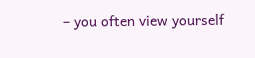– you often view yourself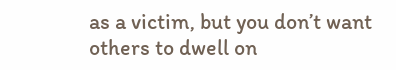as a victim, but you don’t want others to dwell on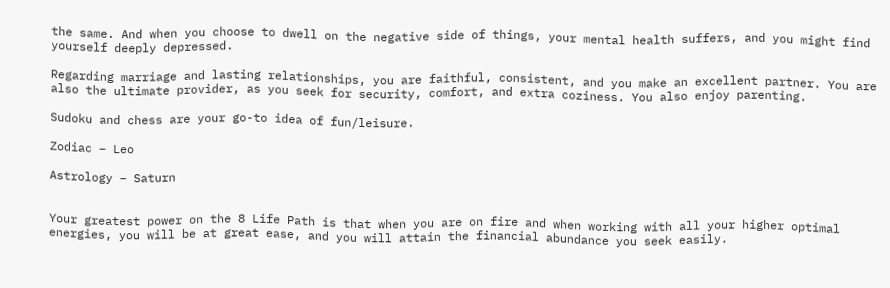the same. And when you choose to dwell on the negative side of things, your mental health suffers, and you might find yourself deeply depressed.

Regarding marriage and lasting relationships, you are faithful, consistent, and you make an excellent partner. You are also the ultimate provider, as you seek for security, comfort, and extra coziness. You also enjoy parenting.

Sudoku and chess are your go-to idea of fun/leisure.

Zodiac – Leo

Astrology – Saturn


Your greatest power on the 8 Life Path is that when you are on fire and when working with all your higher optimal energies, you will be at great ease, and you will attain the financial abundance you seek easily.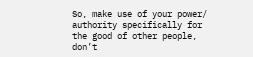So, make use of your power/ authority specifically for the good of other people, don’t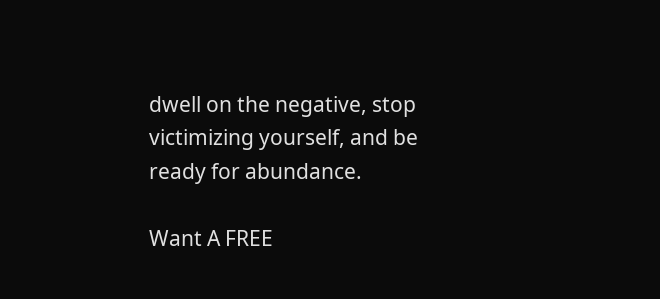dwell on the negative, stop victimizing yourself, and be ready for abundance.

Want A FREE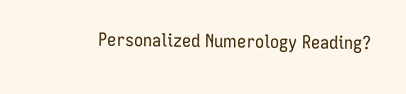Personalized Numerology Reading?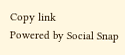Copy link
Powered by Social Snap